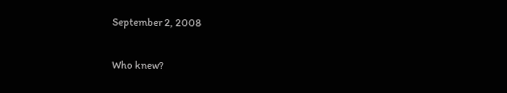September 2, 2008

Who knew?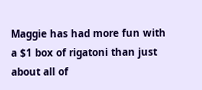Maggie has had more fun with a $1 box of rigatoni than just about all of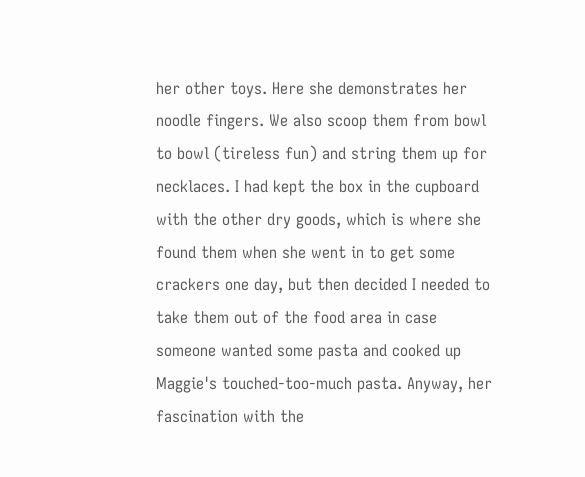her other toys. Here she demonstrates her noodle fingers. We also scoop them from bowl to bowl (tireless fun) and string them up for necklaces. I had kept the box in the cupboard with the other dry goods, which is where she found them when she went in to get some crackers one day, but then decided I needed to take them out of the food area in case someone wanted some pasta and cooked up Maggie's touched-too-much pasta. Anyway, her fascination with the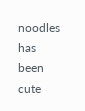noodles has been cute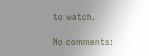to watch.

No comments: